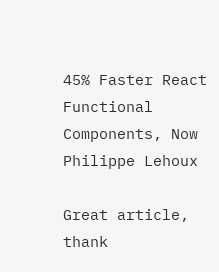45% Faster React Functional Components, Now
Philippe Lehoux

Great article, thank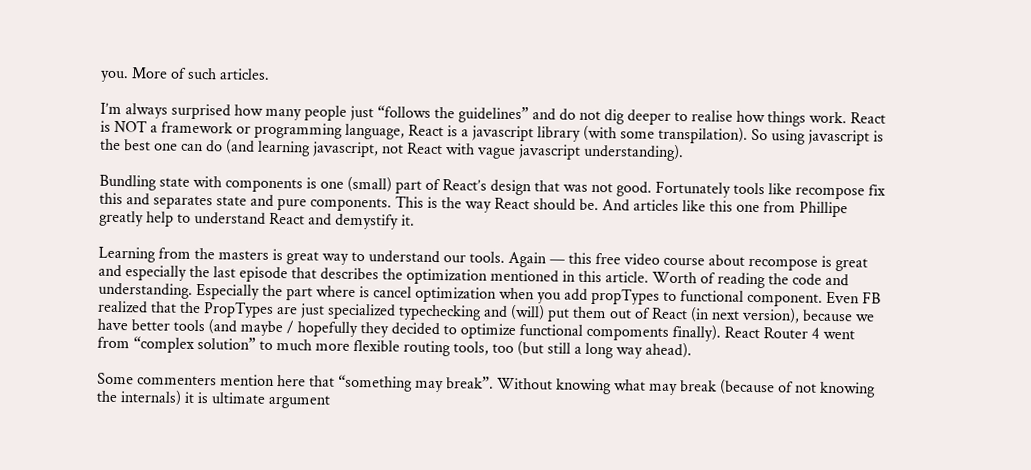you. More of such articles.

I’m always surprised how many people just “follows the guidelines” and do not dig deeper to realise how things work. React is NOT a framework or programming language, React is a javascript library (with some transpilation). So using javascript is the best one can do (and learning javascript, not React with vague javascript understanding).

Bundling state with components is one (small) part of React’s design that was not good. Fortunately tools like recompose fix this and separates state and pure components. This is the way React should be. And articles like this one from Phillipe greatly help to understand React and demystify it.

Learning from the masters is great way to understand our tools. Again — this free video course about recompose is great and especially the last episode that describes the optimization mentioned in this article. Worth of reading the code and understanding. Especially the part where is cancel optimization when you add propTypes to functional component. Even FB realized that the PropTypes are just specialized typechecking and (will) put them out of React (in next version), because we have better tools (and maybe / hopefully they decided to optimize functional compoments finally). React Router 4 went from “complex solution” to much more flexible routing tools, too (but still a long way ahead).

Some commenters mention here that “something may break”. Without knowing what may break (because of not knowing the internals) it is ultimate argument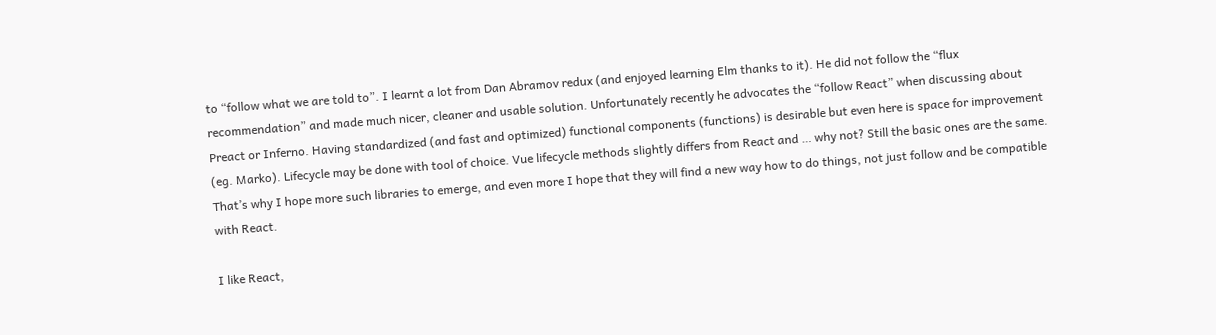to “follow what we are told to”. I learnt a lot from Dan Abramov redux (and enjoyed learning Elm thanks to it). He did not follow the “flux recommendation” and made much nicer, cleaner and usable solution. Unfortunately recently he advocates the “follow React” when discussing about Preact or Inferno. Having standardized (and fast and optimized) functional components (functions) is desirable but even here is space for improvement (eg. Marko). Lifecycle may be done with tool of choice. Vue lifecycle methods slightly differs from React and … why not? Still the basic ones are the same. That’s why I hope more such libraries to emerge, and even more I hope that they will find a new way how to do things, not just follow and be compatible with React.

I like React,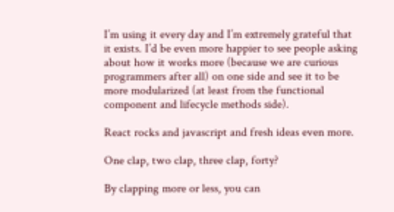I’m using it every day and I’m extremely grateful that it exists. I’d be even more happier to see people asking about how it works more (because we are curious programmers after all) on one side and see it to be more modularized (at least from the functional component and lifecycle methods side).

React rocks and javascript and fresh ideas even more.

One clap, two clap, three clap, forty?

By clapping more or less, you can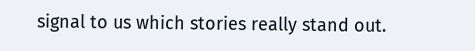signal to us which stories really stand out.